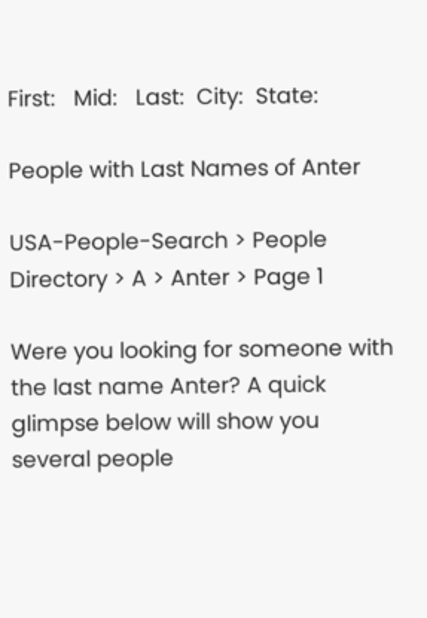First:   Mid:   Last:  City:  State:

People with Last Names of Anter

USA-People-Search > People Directory > A > Anter > Page 1

Were you looking for someone with the last name Anter? A quick glimpse below will show you several people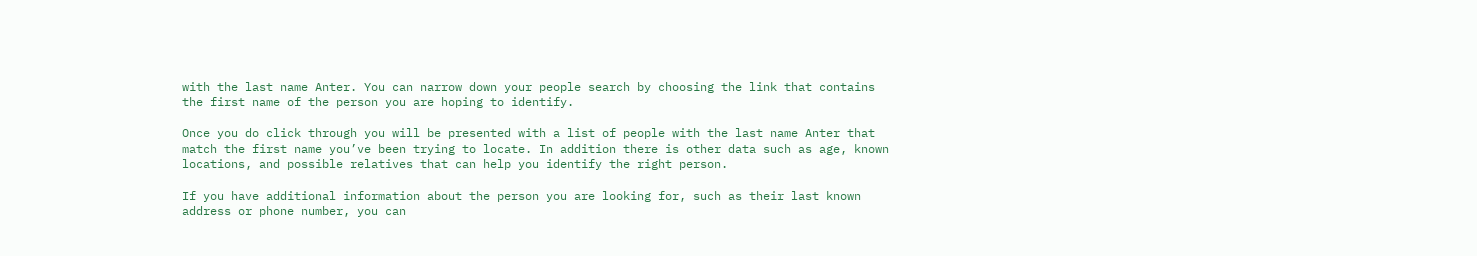with the last name Anter. You can narrow down your people search by choosing the link that contains the first name of the person you are hoping to identify.

Once you do click through you will be presented with a list of people with the last name Anter that match the first name you’ve been trying to locate. In addition there is other data such as age, known locations, and possible relatives that can help you identify the right person.

If you have additional information about the person you are looking for, such as their last known address or phone number, you can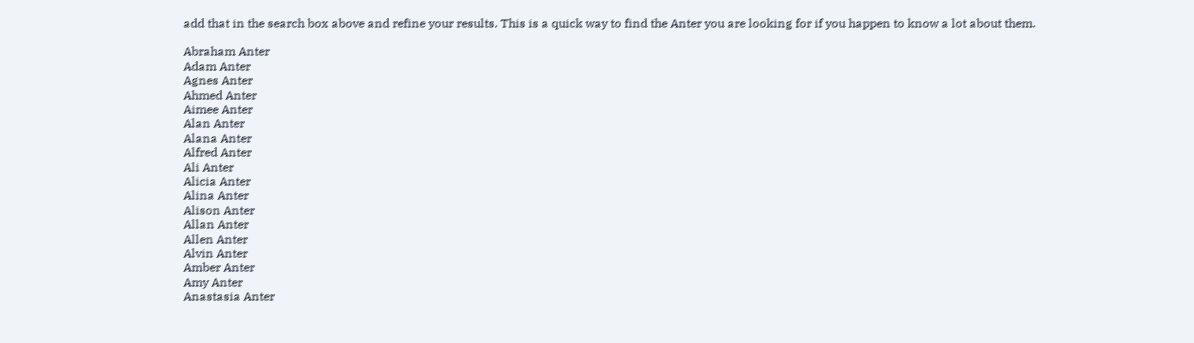add that in the search box above and refine your results. This is a quick way to find the Anter you are looking for if you happen to know a lot about them.

Abraham Anter
Adam Anter
Agnes Anter
Ahmed Anter
Aimee Anter
Alan Anter
Alana Anter
Alfred Anter
Ali Anter
Alicia Anter
Alina Anter
Alison Anter
Allan Anter
Allen Anter
Alvin Anter
Amber Anter
Amy Anter
Anastasia Anter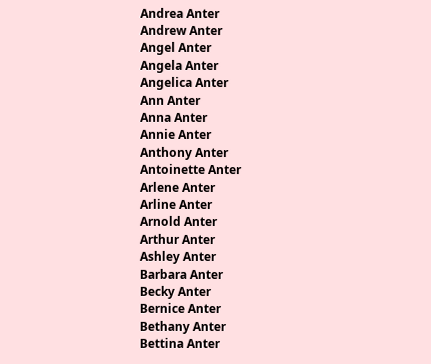Andrea Anter
Andrew Anter
Angel Anter
Angela Anter
Angelica Anter
Ann Anter
Anna Anter
Annie Anter
Anthony Anter
Antoinette Anter
Arlene Anter
Arline Anter
Arnold Anter
Arthur Anter
Ashley Anter
Barbara Anter
Becky Anter
Bernice Anter
Bethany Anter
Bettina Anter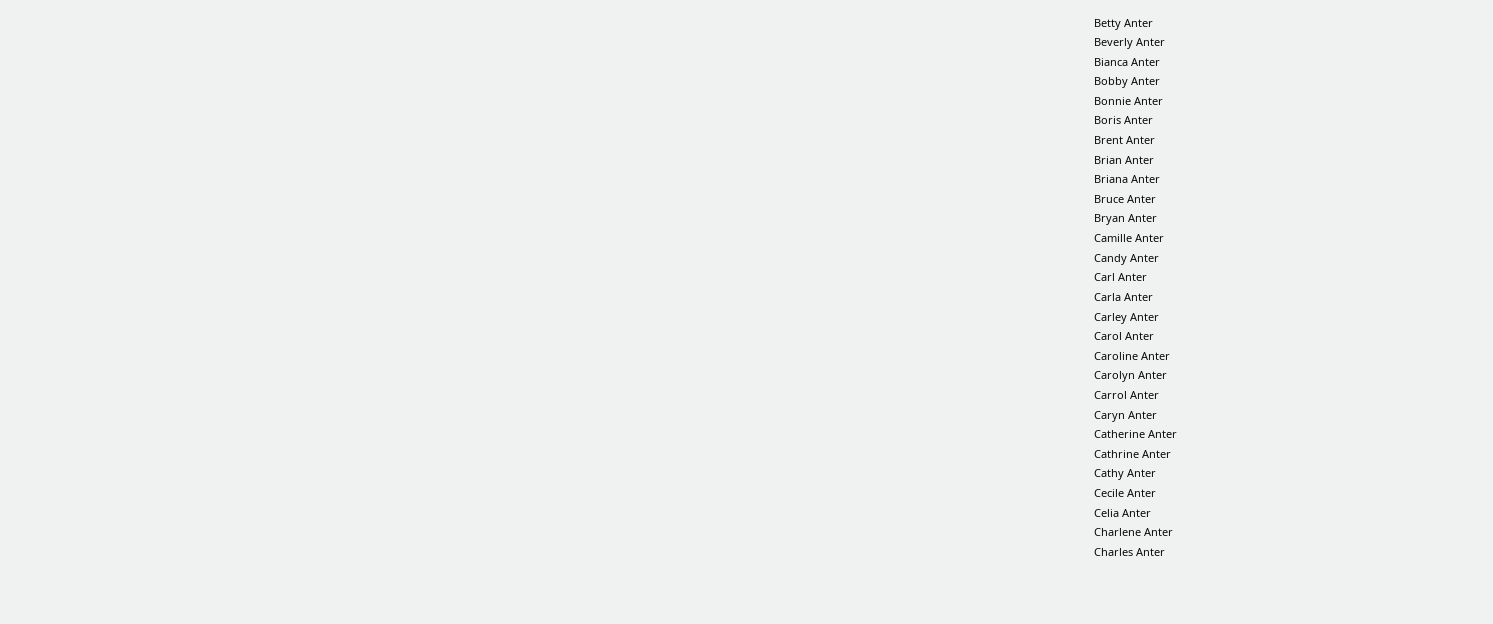Betty Anter
Beverly Anter
Bianca Anter
Bobby Anter
Bonnie Anter
Boris Anter
Brent Anter
Brian Anter
Briana Anter
Bruce Anter
Bryan Anter
Camille Anter
Candy Anter
Carl Anter
Carla Anter
Carley Anter
Carol Anter
Caroline Anter
Carolyn Anter
Carrol Anter
Caryn Anter
Catherine Anter
Cathrine Anter
Cathy Anter
Cecile Anter
Celia Anter
Charlene Anter
Charles Anter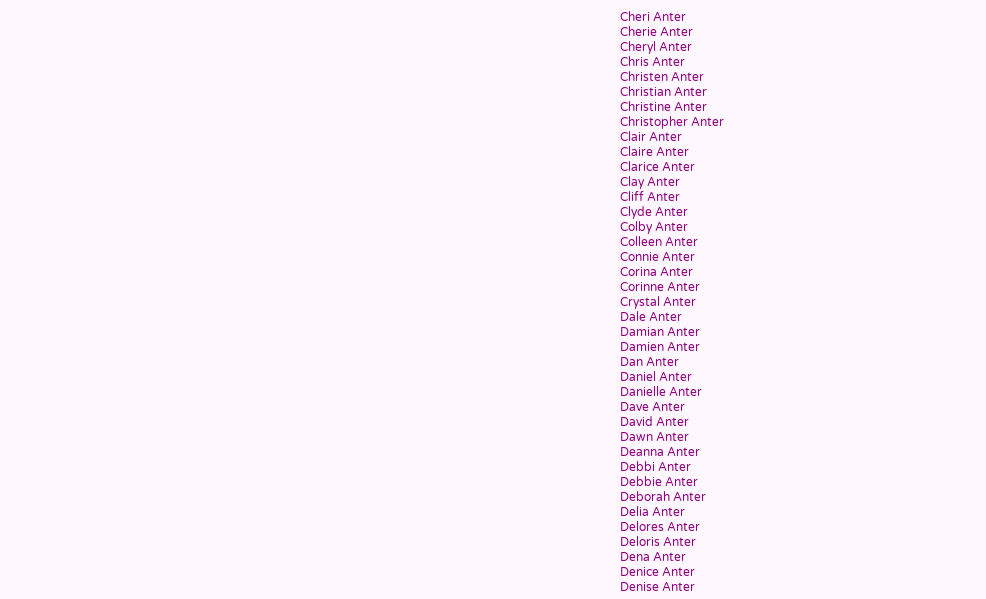Cheri Anter
Cherie Anter
Cheryl Anter
Chris Anter
Christen Anter
Christian Anter
Christine Anter
Christopher Anter
Clair Anter
Claire Anter
Clarice Anter
Clay Anter
Cliff Anter
Clyde Anter
Colby Anter
Colleen Anter
Connie Anter
Corina Anter
Corinne Anter
Crystal Anter
Dale Anter
Damian Anter
Damien Anter
Dan Anter
Daniel Anter
Danielle Anter
Dave Anter
David Anter
Dawn Anter
Deanna Anter
Debbi Anter
Debbie Anter
Deborah Anter
Delia Anter
Delores Anter
Deloris Anter
Dena Anter
Denice Anter
Denise Anter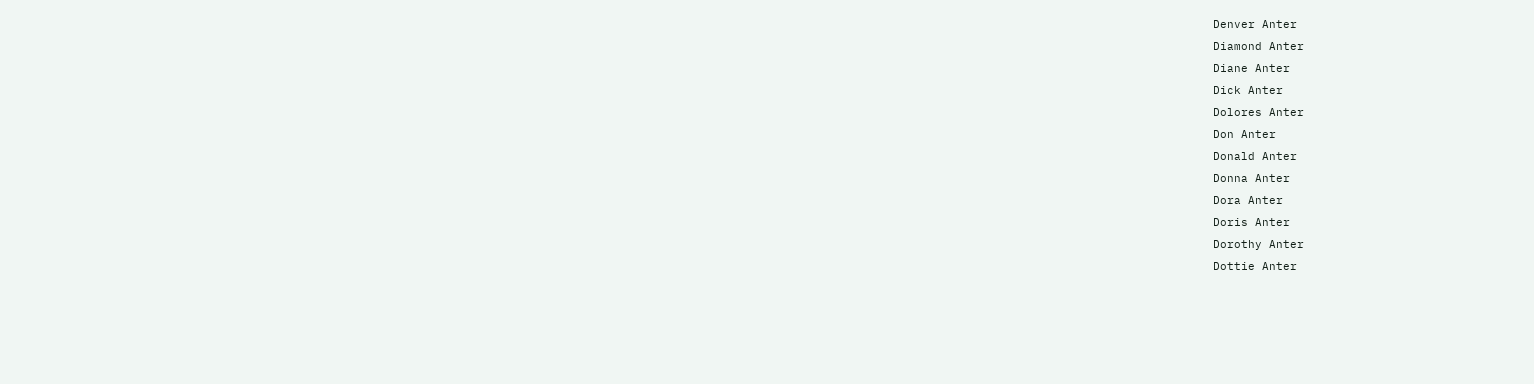Denver Anter
Diamond Anter
Diane Anter
Dick Anter
Dolores Anter
Don Anter
Donald Anter
Donna Anter
Dora Anter
Doris Anter
Dorothy Anter
Dottie Anter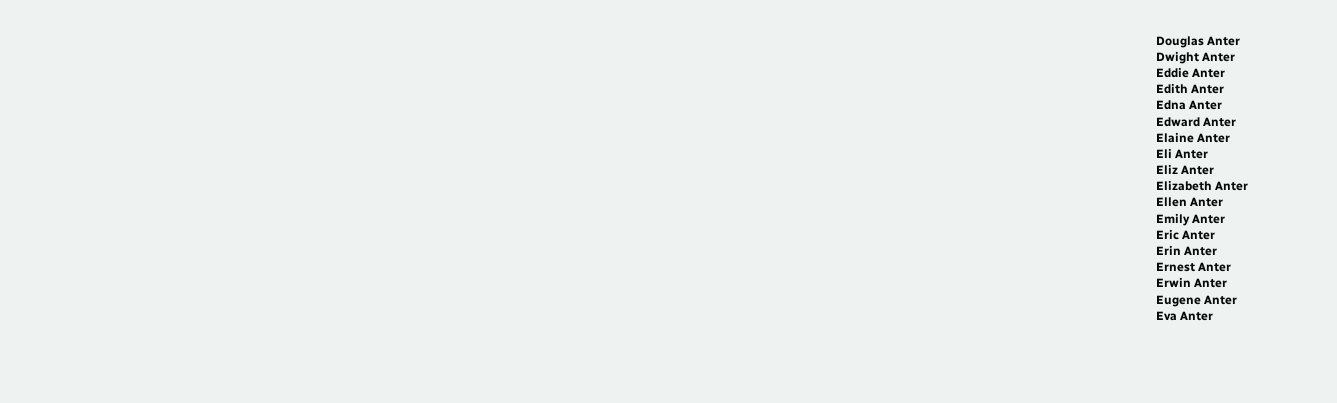Douglas Anter
Dwight Anter
Eddie Anter
Edith Anter
Edna Anter
Edward Anter
Elaine Anter
Eli Anter
Eliz Anter
Elizabeth Anter
Ellen Anter
Emily Anter
Eric Anter
Erin Anter
Ernest Anter
Erwin Anter
Eugene Anter
Eva Anter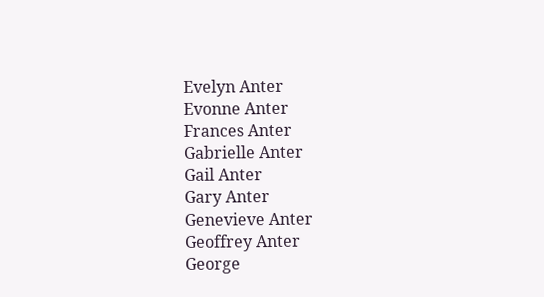Evelyn Anter
Evonne Anter
Frances Anter
Gabrielle Anter
Gail Anter
Gary Anter
Genevieve Anter
Geoffrey Anter
George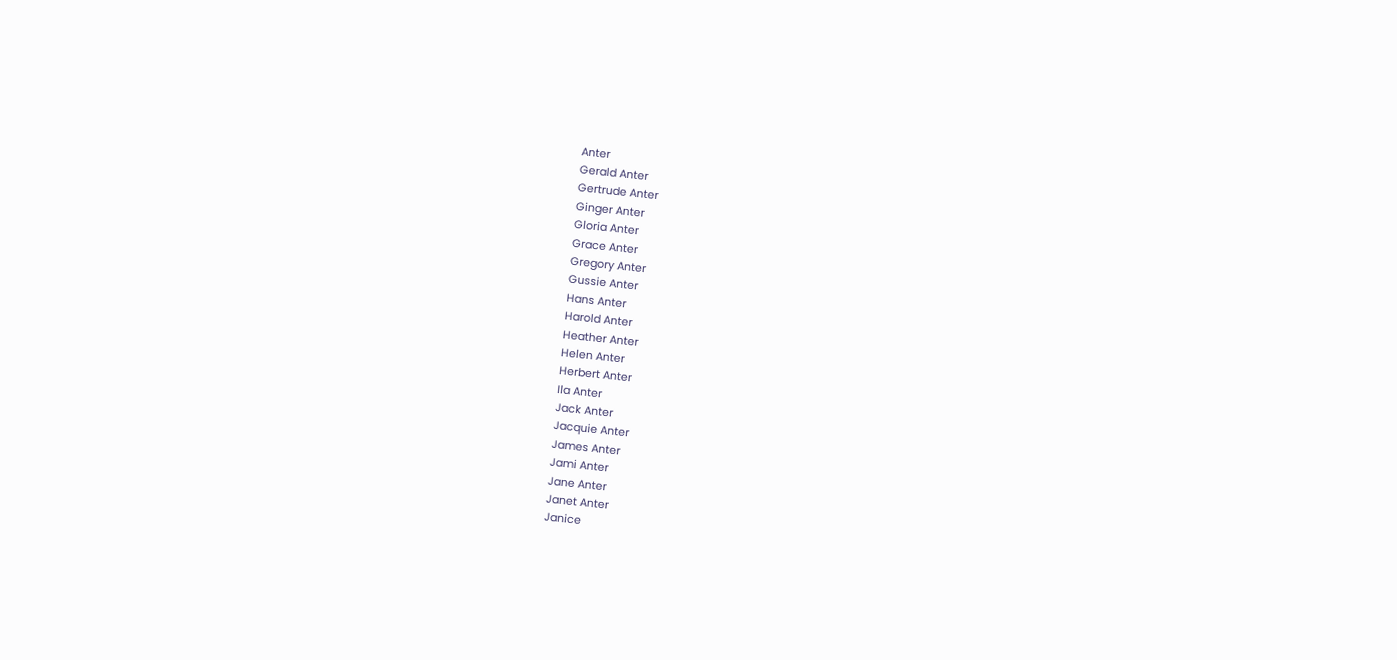Anter
Gerald Anter
Gertrude Anter
Ginger Anter
Gloria Anter
Grace Anter
Gregory Anter
Gussie Anter
Hans Anter
Harold Anter
Heather Anter
Helen Anter
Herbert Anter
Ila Anter
Jack Anter
Jacquie Anter
James Anter
Jami Anter
Jane Anter
Janet Anter
Janice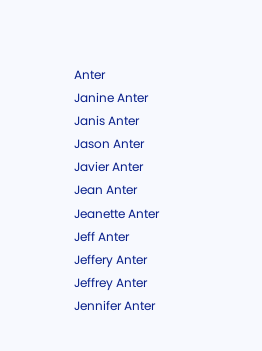Anter
Janine Anter
Janis Anter
Jason Anter
Javier Anter
Jean Anter
Jeanette Anter
Jeff Anter
Jeffery Anter
Jeffrey Anter
Jennifer Anter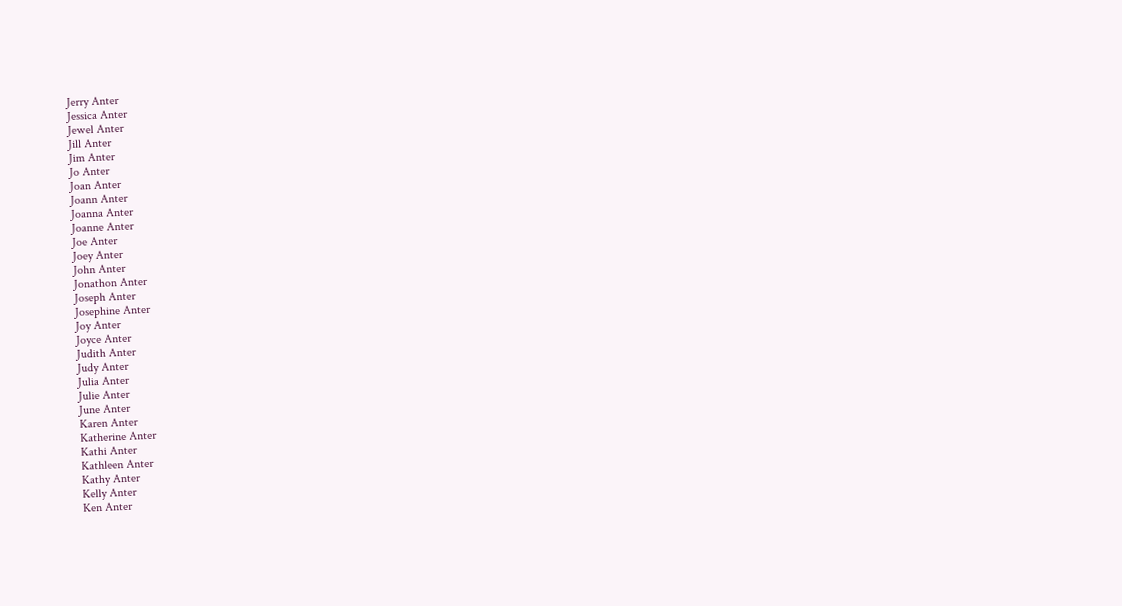Jerry Anter
Jessica Anter
Jewel Anter
Jill Anter
Jim Anter
Jo Anter
Joan Anter
Joann Anter
Joanna Anter
Joanne Anter
Joe Anter
Joey Anter
John Anter
Jonathon Anter
Joseph Anter
Josephine Anter
Joy Anter
Joyce Anter
Judith Anter
Judy Anter
Julia Anter
Julie Anter
June Anter
Karen Anter
Katherine Anter
Kathi Anter
Kathleen Anter
Kathy Anter
Kelly Anter
Ken Anter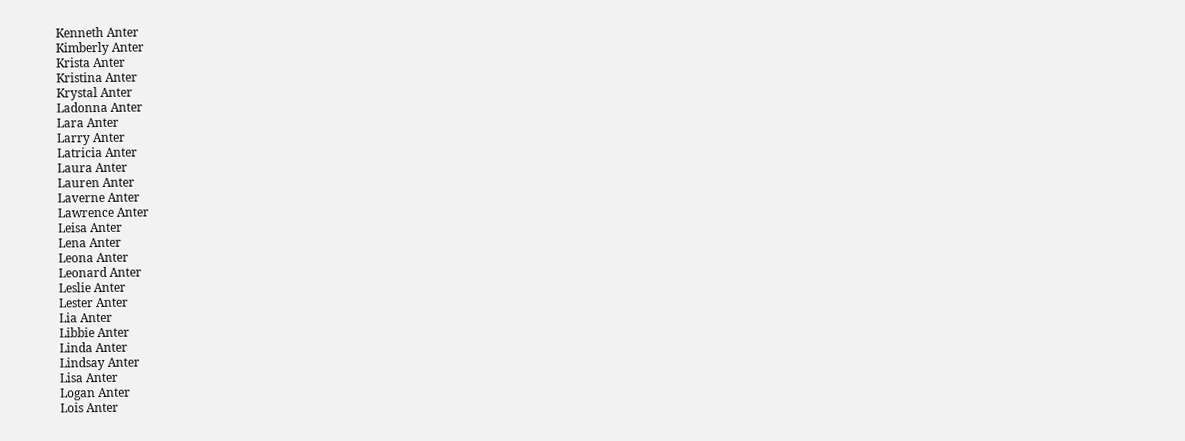Kenneth Anter
Kimberly Anter
Krista Anter
Kristina Anter
Krystal Anter
Ladonna Anter
Lara Anter
Larry Anter
Latricia Anter
Laura Anter
Lauren Anter
Laverne Anter
Lawrence Anter
Leisa Anter
Lena Anter
Leona Anter
Leonard Anter
Leslie Anter
Lester Anter
Lia Anter
Libbie Anter
Linda Anter
Lindsay Anter
Lisa Anter
Logan Anter
Lois Anter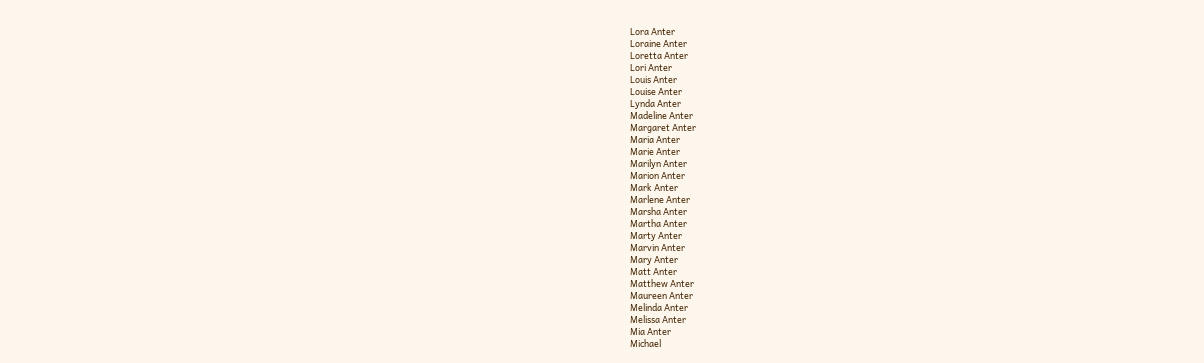Lora Anter
Loraine Anter
Loretta Anter
Lori Anter
Louis Anter
Louise Anter
Lynda Anter
Madeline Anter
Margaret Anter
Maria Anter
Marie Anter
Marilyn Anter
Marion Anter
Mark Anter
Marlene Anter
Marsha Anter
Martha Anter
Marty Anter
Marvin Anter
Mary Anter
Matt Anter
Matthew Anter
Maureen Anter
Melinda Anter
Melissa Anter
Mia Anter
Michael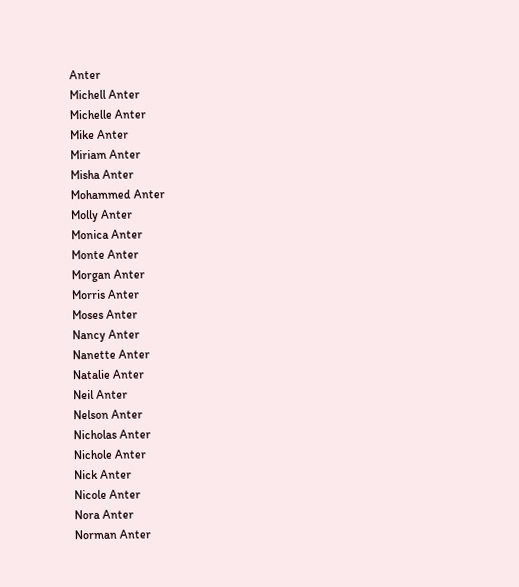Anter
Michell Anter
Michelle Anter
Mike Anter
Miriam Anter
Misha Anter
Mohammed Anter
Molly Anter
Monica Anter
Monte Anter
Morgan Anter
Morris Anter
Moses Anter
Nancy Anter
Nanette Anter
Natalie Anter
Neil Anter
Nelson Anter
Nicholas Anter
Nichole Anter
Nick Anter
Nicole Anter
Nora Anter
Norman Anter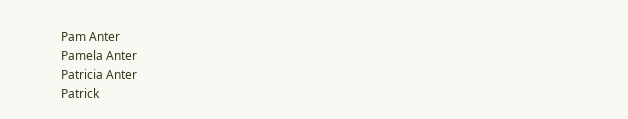Pam Anter
Pamela Anter
Patricia Anter
Patrick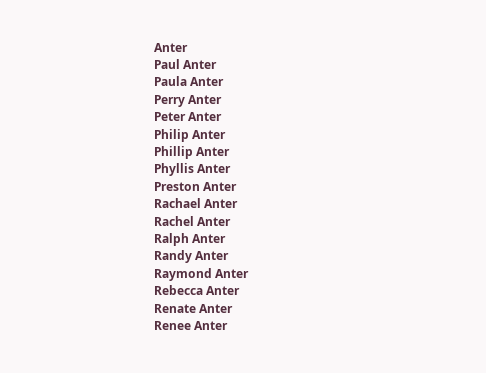Anter
Paul Anter
Paula Anter
Perry Anter
Peter Anter
Philip Anter
Phillip Anter
Phyllis Anter
Preston Anter
Rachael Anter
Rachel Anter
Ralph Anter
Randy Anter
Raymond Anter
Rebecca Anter
Renate Anter
Renee Anter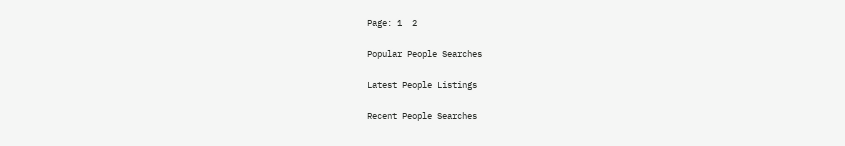Page: 1  2

Popular People Searches

Latest People Listings

Recent People Searches